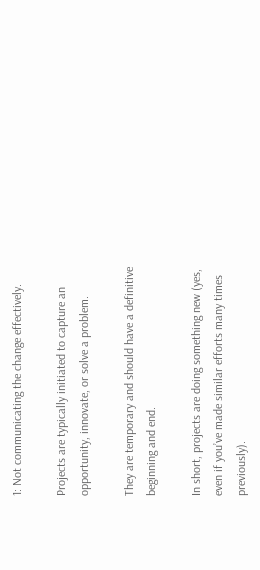1: Not communicating the change effectively.

Projects are typically initiated to capture an opportunity, innovate, or solve a problem.

They are temporary and should have a definitive beginning and end.

In short, projects are doing something new (yes, even if you’ve made similar efforts many times previously).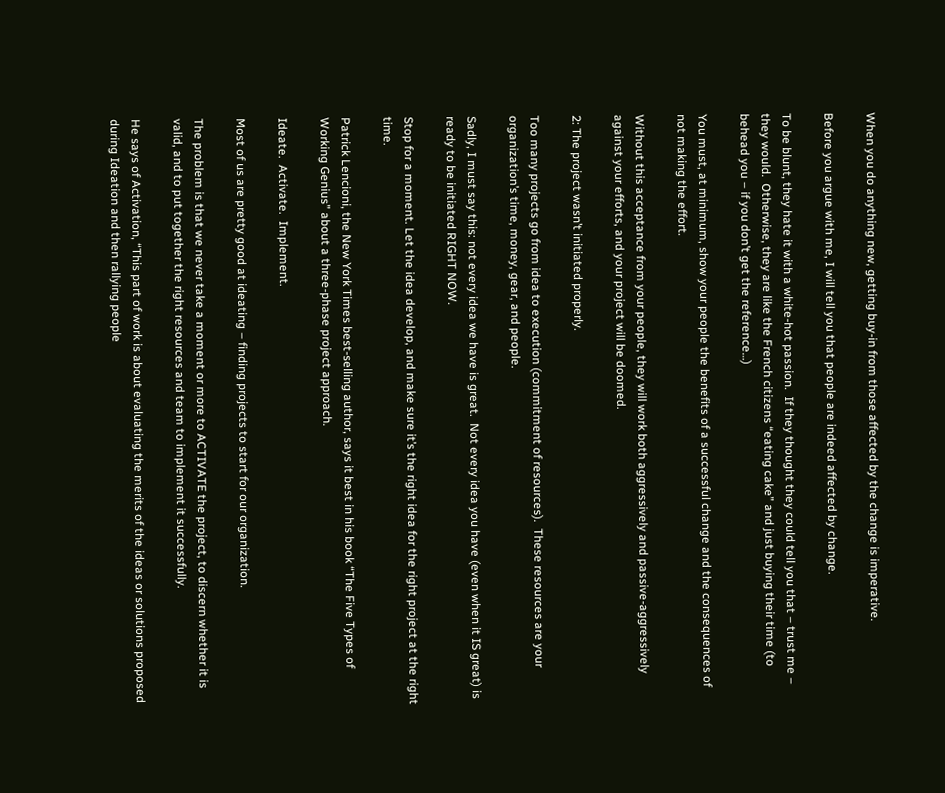When you do anything new, getting buy-in from those affected by the change is imperative.

Before you argue with me, I will tell you that people are indeed affected by change.

To be blunt, they hate it with a white-hot passion.  If they thought they could tell you that – trust me – they would.  Otherwise, they are like the French citizens “eating cake” and just buying their time (to behead you – if you don’t get the reference…)

You must, at minimum, show your people the benefits of a successful change and the consequences of not making the effort.

Without this acceptance from your people, they will work both aggressively and passive-aggressively against your efforts, and your project will be doomed.

2: The project wasn’t initiated properly.

Too many projects go from idea to execution (commitment of resources).  These resources are your organization’s time, money, gear, and people.

Sadly, I must say this: not every idea we have is great.  Not every idea you have (even when it IS great) is ready to be initiated RIGHT NOW.

Stop for a moment. Let the idea develop, and make sure it’s the right idea for the right project at the right time.

Patrick Lencioni, the New York Times best-selling author, says it best in his book “The Five Types of Working Genius” about a three-phase project approach.

Ideate.  Activate.  Implement.

Most of us are pretty good at ideating – finding projects to start for our organization.

The problem is that we never take a moment or more to ACTIVATE the project, to discern whether it is valid, and to put together the right resources and team to implement it successfully.

He says of Activation, “This part of work is about evaluating the merits of the ideas or solutions proposed during Ideation and then rallying people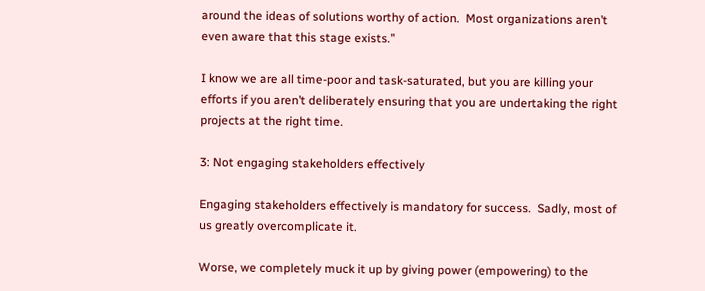around the ideas of solutions worthy of action.  Most organizations aren’t even aware that this stage exists.”

I know we are all time-poor and task-saturated, but you are killing your efforts if you aren’t deliberately ensuring that you are undertaking the right projects at the right time.

3: Not engaging stakeholders effectively

Engaging stakeholders effectively is mandatory for success.  Sadly, most of us greatly overcomplicate it.

Worse, we completely muck it up by giving power (empowering) to the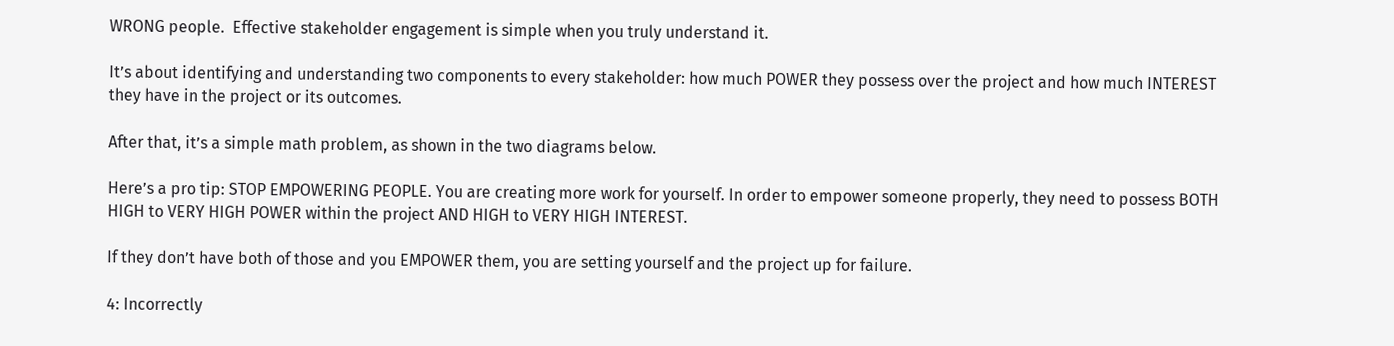WRONG people.  Effective stakeholder engagement is simple when you truly understand it.

It’s about identifying and understanding two components to every stakeholder: how much POWER they possess over the project and how much INTEREST they have in the project or its outcomes.

After that, it’s a simple math problem, as shown in the two diagrams below.

Here’s a pro tip: STOP EMPOWERING PEOPLE. You are creating more work for yourself. In order to empower someone properly, they need to possess BOTH HIGH to VERY HIGH POWER within the project AND HIGH to VERY HIGH INTEREST.

If they don’t have both of those and you EMPOWER them, you are setting yourself and the project up for failure.

4: Incorrectly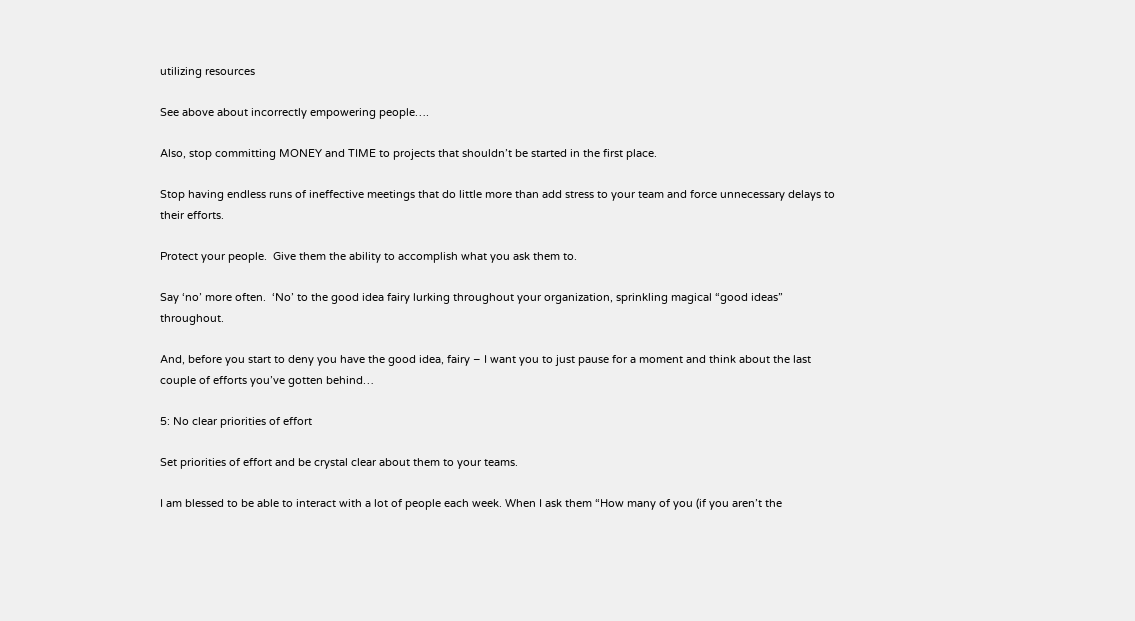utilizing resources

See above about incorrectly empowering people….

Also, stop committing MONEY and TIME to projects that shouldn’t be started in the first place.

Stop having endless runs of ineffective meetings that do little more than add stress to your team and force unnecessary delays to their efforts.

Protect your people.  Give them the ability to accomplish what you ask them to.

Say ‘no’ more often.  ‘No’ to the good idea fairy lurking throughout your organization, sprinkling magical “good ideas” throughout.

And, before you start to deny you have the good idea, fairy – I want you to just pause for a moment and think about the last couple of efforts you’ve gotten behind…

5: No clear priorities of effort

Set priorities of effort and be crystal clear about them to your teams.

I am blessed to be able to interact with a lot of people each week. When I ask them “How many of you (if you aren’t the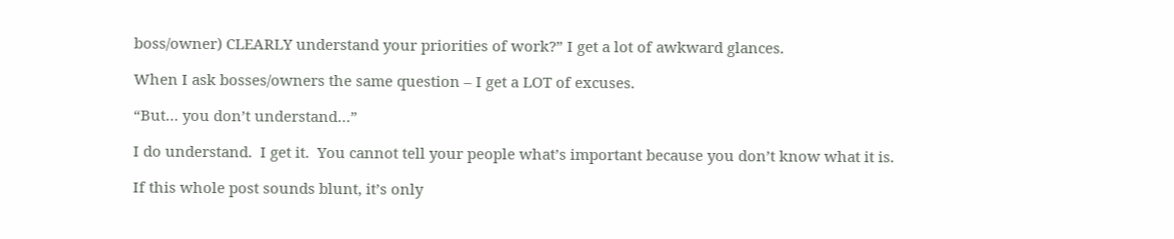boss/owner) CLEARLY understand your priorities of work?” I get a lot of awkward glances.

When I ask bosses/owners the same question – I get a LOT of excuses.

“But… you don’t understand…”

I do understand.  I get it.  You cannot tell your people what’s important because you don’t know what it is.

If this whole post sounds blunt, it’s only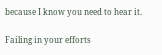because I know you need to hear it.

Failing in your efforts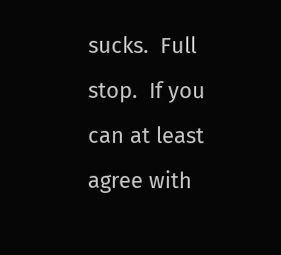sucks.  Full stop.  If you can at least agree with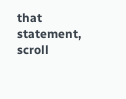that statement, scroll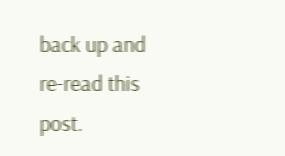back up and re-read this post.